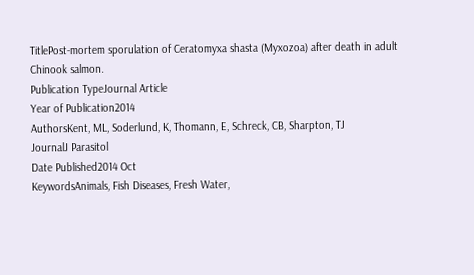TitlePost-mortem sporulation of Ceratomyxa shasta (Myxozoa) after death in adult Chinook salmon.
Publication TypeJournal Article
Year of Publication2014
AuthorsKent, ML, Soderlund, K, Thomann, E, Schreck, CB, Sharpton, TJ
JournalJ Parasitol
Date Published2014 Oct
KeywordsAnimals, Fish Diseases, Fresh Water,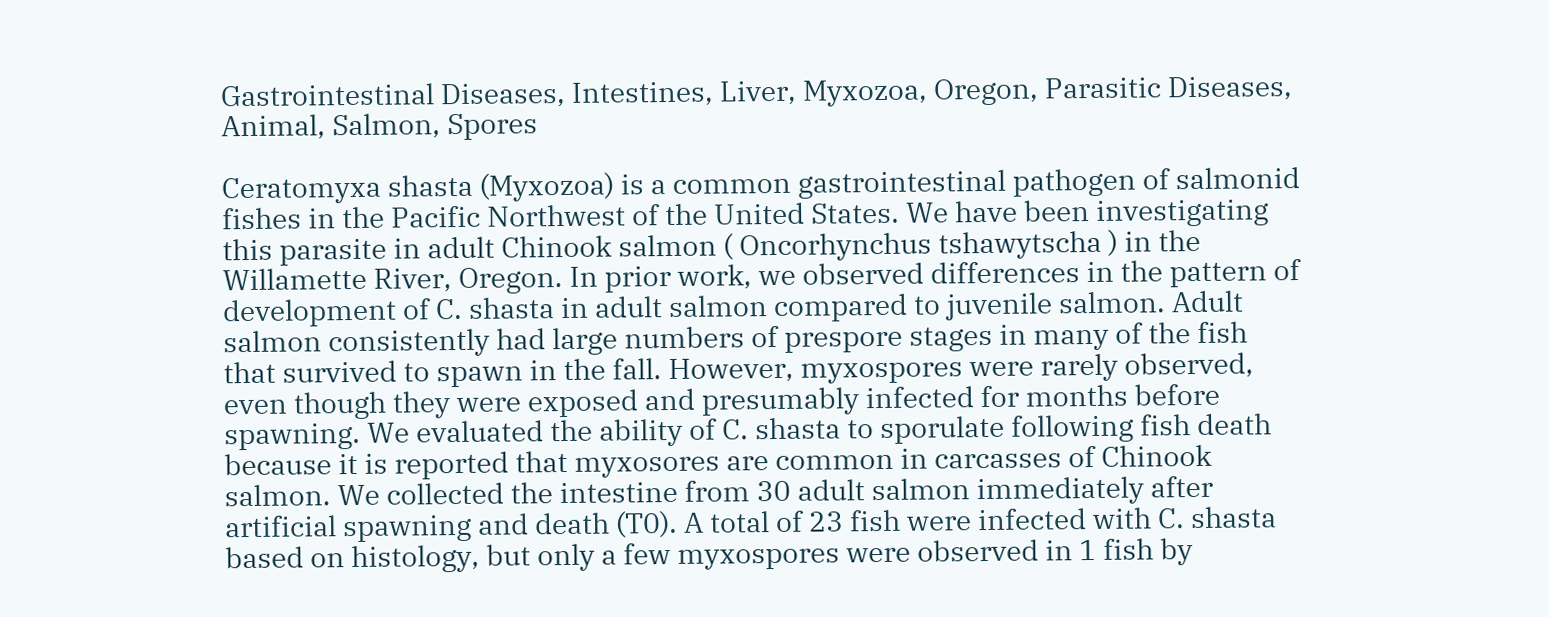Gastrointestinal Diseases, Intestines, Liver, Myxozoa, Oregon, Parasitic Diseases, Animal, Salmon, Spores

Ceratomyxa shasta (Myxozoa) is a common gastrointestinal pathogen of salmonid fishes in the Pacific Northwest of the United States. We have been investigating this parasite in adult Chinook salmon ( Oncorhynchus tshawytscha ) in the Willamette River, Oregon. In prior work, we observed differences in the pattern of development of C. shasta in adult salmon compared to juvenile salmon. Adult salmon consistently had large numbers of prespore stages in many of the fish that survived to spawn in the fall. However, myxospores were rarely observed, even though they were exposed and presumably infected for months before spawning. We evaluated the ability of C. shasta to sporulate following fish death because it is reported that myxosores are common in carcasses of Chinook salmon. We collected the intestine from 30 adult salmon immediately after artificial spawning and death (T0). A total of 23 fish were infected with C. shasta based on histology, but only a few myxospores were observed in 1 fish by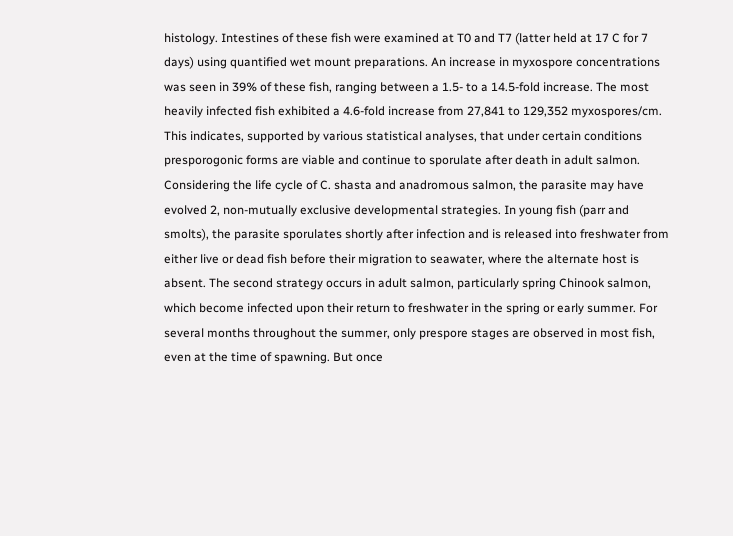histology. Intestines of these fish were examined at T0 and T7 (latter held at 17 C for 7 days) using quantified wet mount preparations. An increase in myxospore concentrations was seen in 39% of these fish, ranging between a 1.5- to a 14.5-fold increase. The most heavily infected fish exhibited a 4.6-fold increase from 27,841 to 129,352 myxospores/cm. This indicates, supported by various statistical analyses, that under certain conditions presporogonic forms are viable and continue to sporulate after death in adult salmon. Considering the life cycle of C. shasta and anadromous salmon, the parasite may have evolved 2, non-mutually exclusive developmental strategies. In young fish (parr and smolts), the parasite sporulates shortly after infection and is released into freshwater from either live or dead fish before their migration to seawater, where the alternate host is absent. The second strategy occurs in adult salmon, particularly spring Chinook salmon, which become infected upon their return to freshwater in the spring or early summer. For several months throughout the summer, only prespore stages are observed in most fish, even at the time of spawning. But once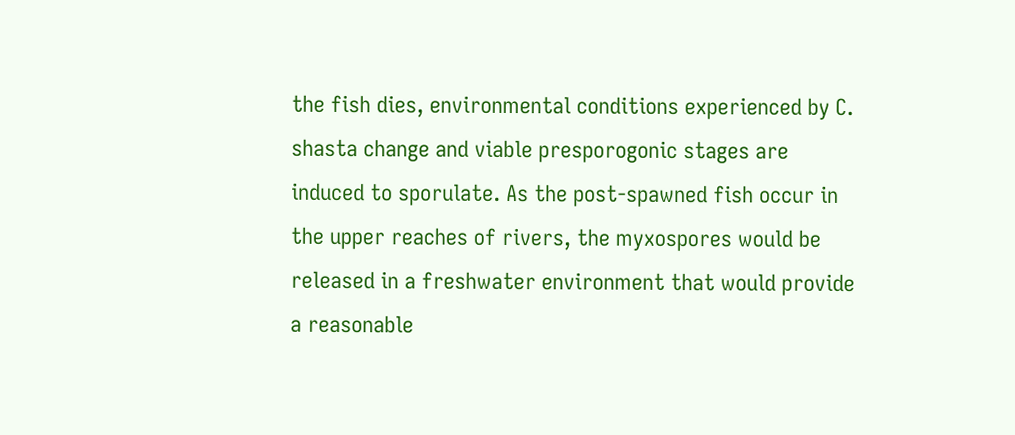the fish dies, environmental conditions experienced by C. shasta change and viable presporogonic stages are induced to sporulate. As the post-spawned fish occur in the upper reaches of rivers, the myxospores would be released in a freshwater environment that would provide a reasonable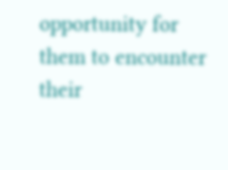opportunity for them to encounter their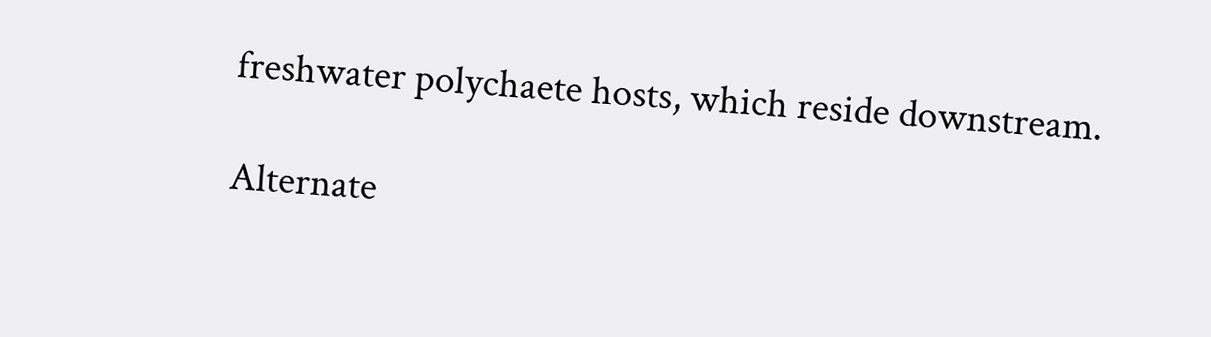freshwater polychaete hosts, which reside downstream.

Alternate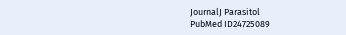JournalJ Parasitol
PubMed ID24725089